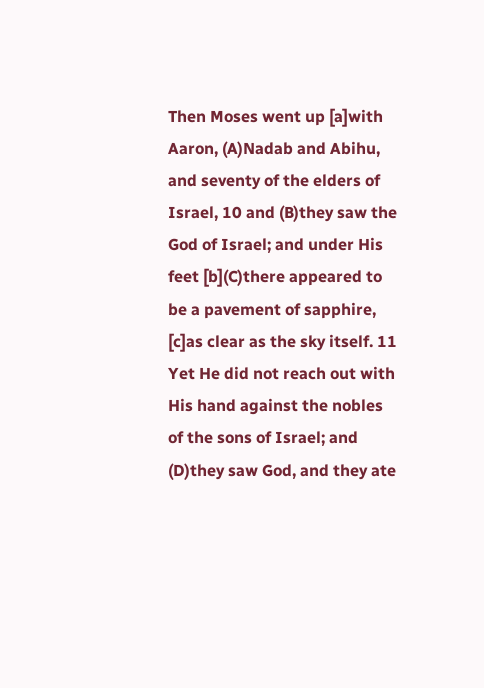Then Moses went up [a]with Aaron, (A)Nadab and Abihu, and seventy of the elders of Israel, 10 and (B)they saw the God of Israel; and under His feet [b](C)there appeared to be a pavement of sapphire, [c]as clear as the sky itself. 11 Yet He did not reach out with His hand against the nobles of the sons of Israel; and (D)they saw God, and they ate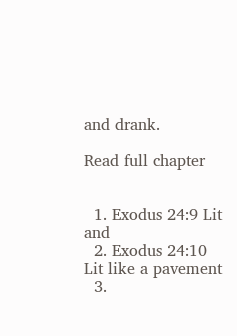and drank.

Read full chapter


  1. Exodus 24:9 Lit and
  2. Exodus 24:10 Lit like a pavement
  3.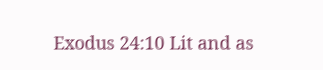Exodus 24:10 Lit and as